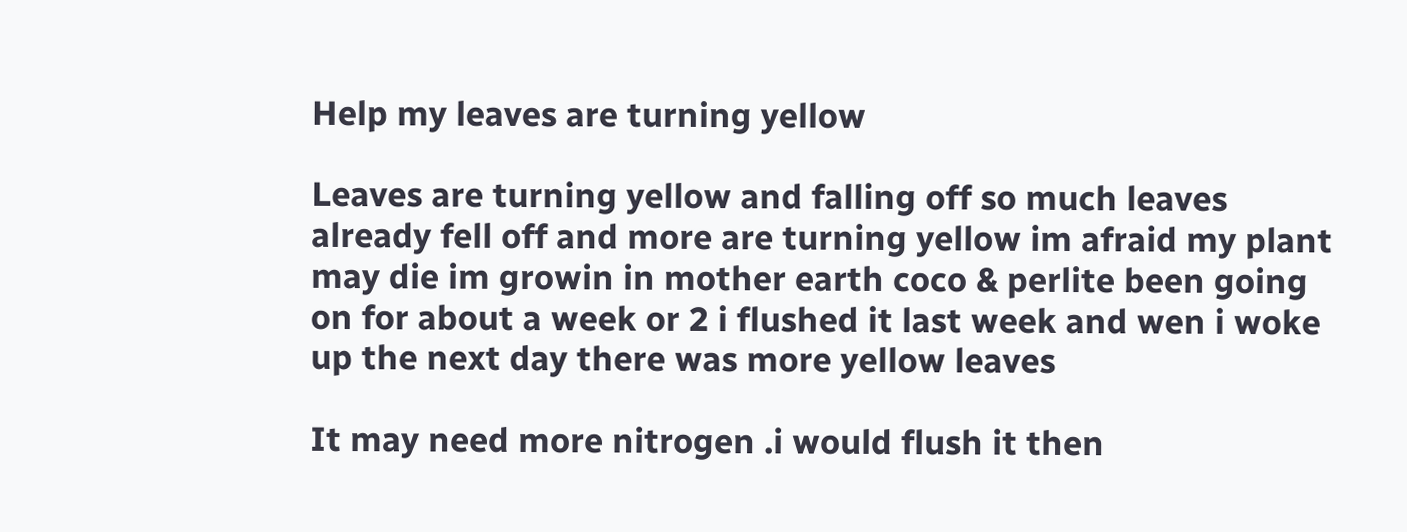Help my leaves are turning yellow

Leaves are turning yellow and falling off so much leaves already fell off and more are turning yellow im afraid my plant may die im growin in mother earth coco & perlite been going on for about a week or 2 i flushed it last week and wen i woke up the next day there was more yellow leaves

It may need more nitrogen .i would flush it then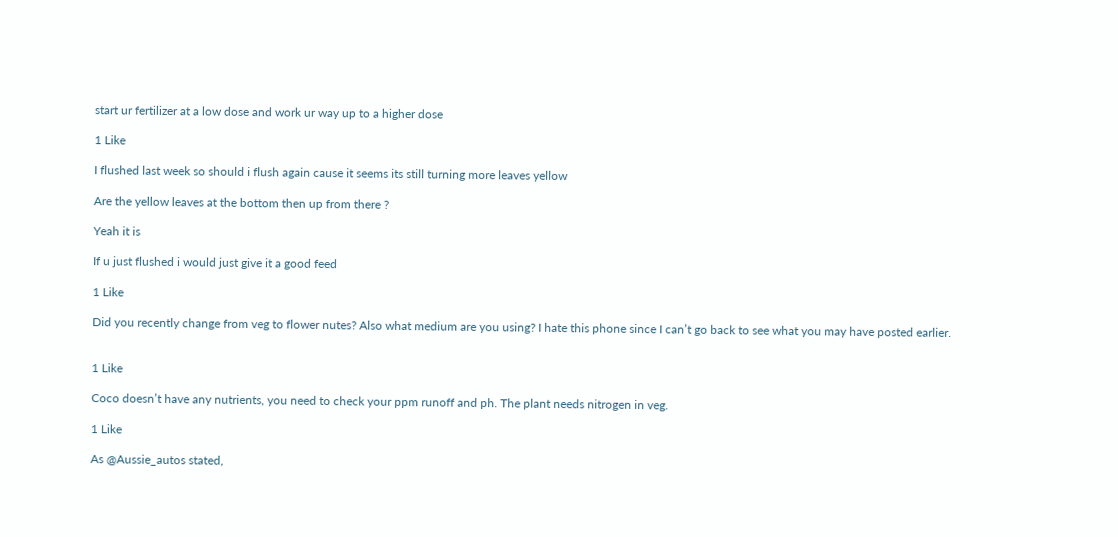start ur fertilizer at a low dose and work ur way up to a higher dose

1 Like

I flushed last week so should i flush again cause it seems its still turning more leaves yellow

Are the yellow leaves at the bottom then up from there ?

Yeah it is

If u just flushed i would just give it a good feed

1 Like

Did you recently change from veg to flower nutes? Also what medium are you using? I hate this phone since I can’t go back to see what you may have posted earlier.


1 Like

Coco doesn’t have any nutrients, you need to check your ppm runoff and ph. The plant needs nitrogen in veg.

1 Like

As @Aussie_autos stated,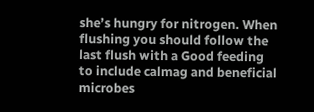she’s hungry for nitrogen. When flushing you should follow the last flush with a Good feeding to include calmag and beneficial microbes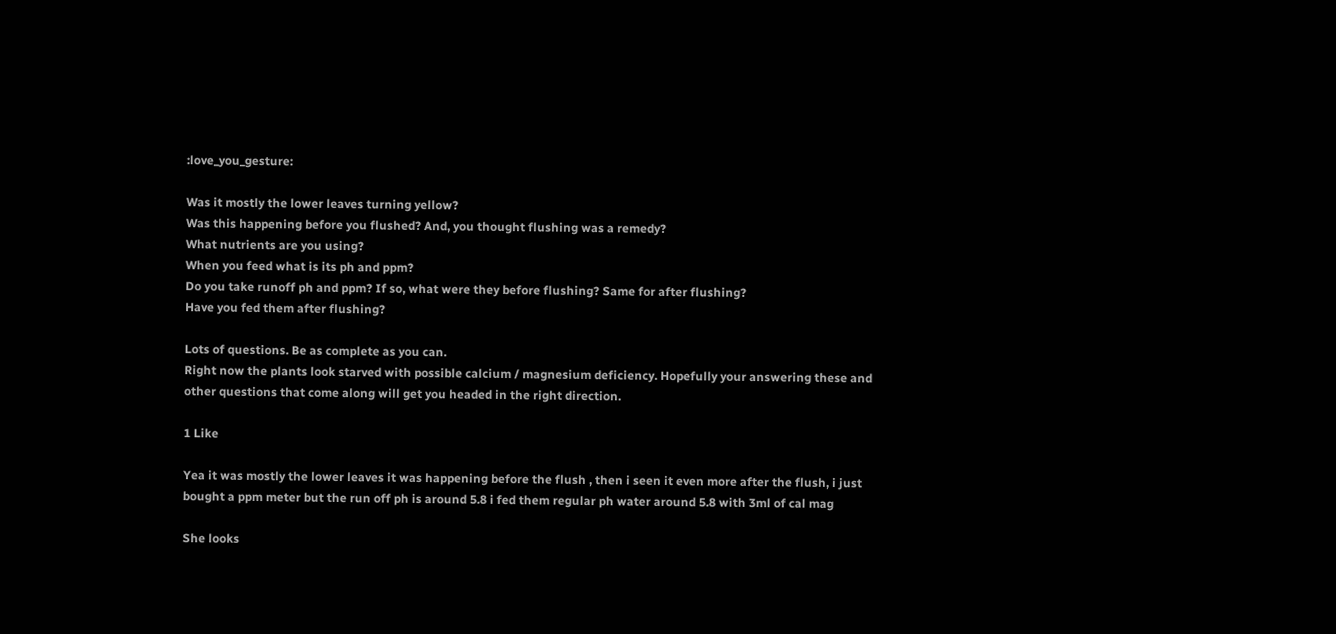:love_you_gesture:

Was it mostly the lower leaves turning yellow?
Was this happening before you flushed? And, you thought flushing was a remedy?
What nutrients are you using?
When you feed what is its ph and ppm?
Do you take runoff ph and ppm? If so, what were they before flushing? Same for after flushing?
Have you fed them after flushing?

Lots of questions. Be as complete as you can.
Right now the plants look starved with possible calcium / magnesium deficiency. Hopefully your answering these and other questions that come along will get you headed in the right direction.

1 Like

Yea it was mostly the lower leaves it was happening before the flush , then i seen it even more after the flush, i just bought a ppm meter but the run off ph is around 5.8 i fed them regular ph water around 5.8 with 3ml of cal mag

She looks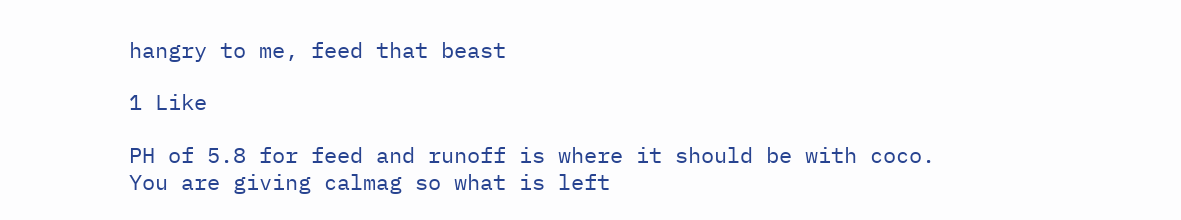hangry to me, feed that beast

1 Like

PH of 5.8 for feed and runoff is where it should be with coco. You are giving calmag so what is left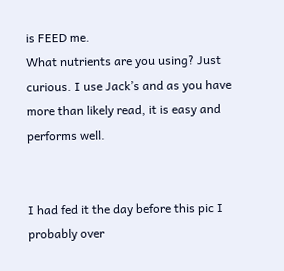is FEED me.
What nutrients are you using? Just curious. I use Jack’s and as you have more than likely read, it is easy and performs well.


I had fed it the day before this pic I probably over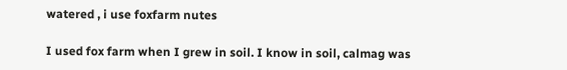watered , i use foxfarm nutes

I used fox farm when I grew in soil. I know in soil, calmag was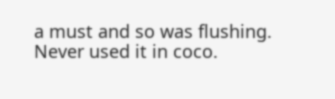a must and so was flushing. Never used it in coco.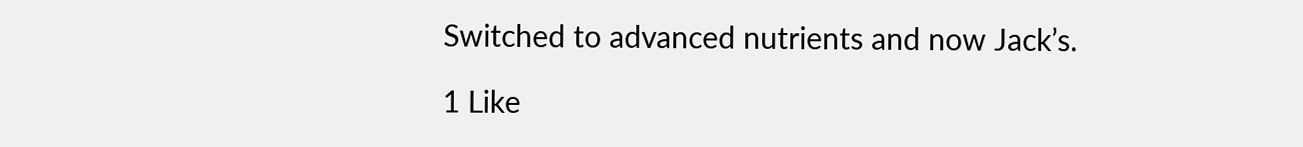Switched to advanced nutrients and now Jack’s.

1 Like